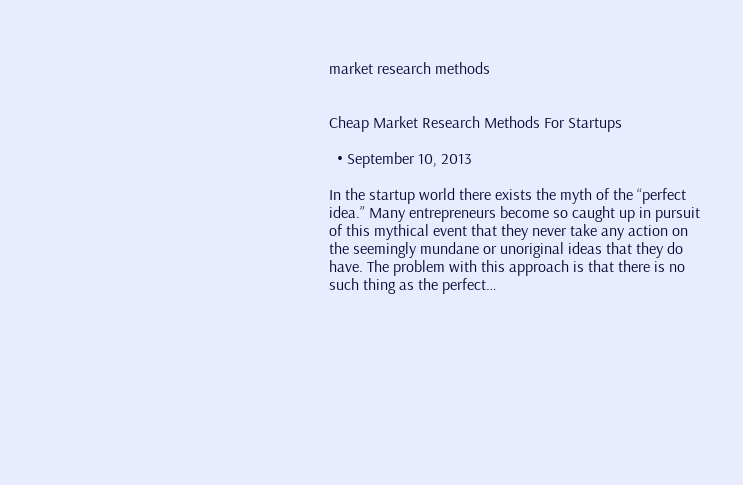market research methods


Cheap Market Research Methods For Startups

  • September 10, 2013

In the startup world there exists the myth of the “perfect idea.” Many entrepreneurs become so caught up in pursuit of this mythical event that they never take any action on the seemingly mundane or unoriginal ideas that they do have. The problem with this approach is that there is no such thing as the perfect…